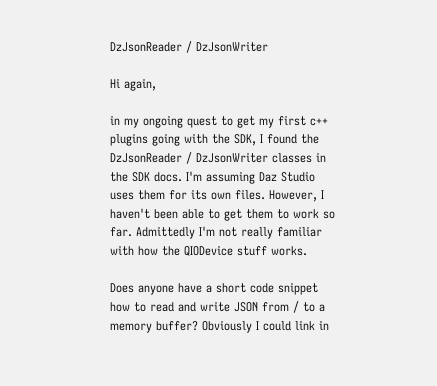DzJsonReader / DzJsonWriter

Hi again,

in my ongoing quest to get my first c++ plugins going with the SDK, I found the DzJsonReader / DzJsonWriter classes in the SDK docs. I'm assuming Daz Studio uses them for its own files. However, I haven't been able to get them to work so far. Admittedly I'm not really familiar with how the QIODevice stuff works.

Does anyone have a short code snippet how to read and write JSON from / to a memory buffer? Obviously I could link in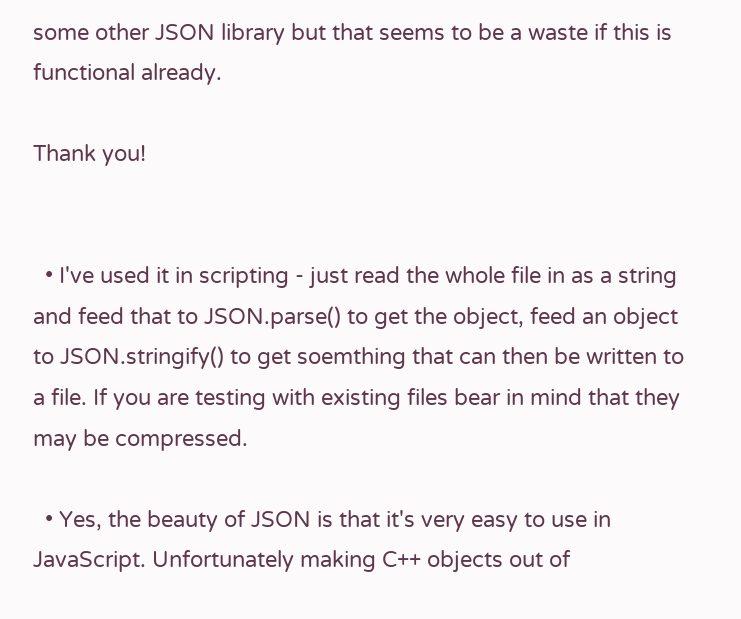some other JSON library but that seems to be a waste if this is functional already.

Thank you!


  • I've used it in scripting - just read the whole file in as a string and feed that to JSON.parse() to get the object, feed an object to JSON.stringify() to get soemthing that can then be written to a file. If you are testing with existing files bear in mind that they may be compressed.

  • Yes, the beauty of JSON is that it's very easy to use in JavaScript. Unfortunately making C++ objects out of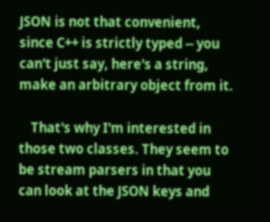JSON is not that convenient, since C++ is strictly typed -- you can't just say, here's a string, make an arbitrary object from it.

    That's why I'm interested in those two classes. They seem to be stream parsers in that you can look at the JSON keys and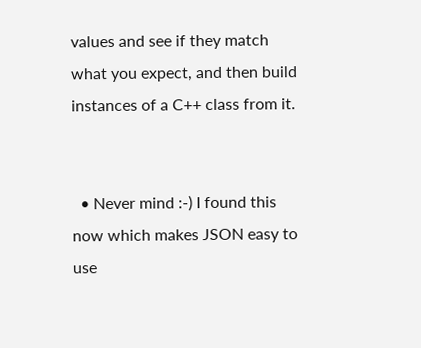values and see if they match what you expect, and then build instances of a C++ class from it.


  • Never mind :-) I found this now which makes JSON easy to use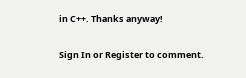in C++. Thanks anyway!

Sign In or Register to comment.